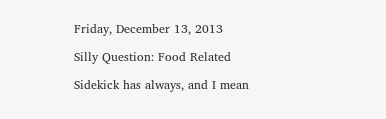Friday, December 13, 2013

Silly Question: Food Related

Sidekick has always, and I mean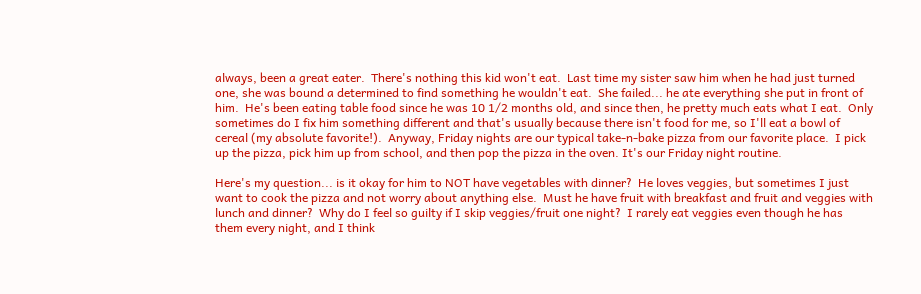always, been a great eater.  There's nothing this kid won't eat.  Last time my sister saw him when he had just turned one, she was bound a determined to find something he wouldn't eat.  She failed... he ate everything she put in front of him.  He's been eating table food since he was 10 1/2 months old, and since then, he pretty much eats what I eat.  Only sometimes do I fix him something different and that's usually because there isn't food for me, so I'll eat a bowl of cereal (my absolute favorite!).  Anyway, Friday nights are our typical take-n-bake pizza from our favorite place.  I pick up the pizza, pick him up from school, and then pop the pizza in the oven. It's our Friday night routine.

Here's my question... is it okay for him to NOT have vegetables with dinner?  He loves veggies, but sometimes I just want to cook the pizza and not worry about anything else.  Must he have fruit with breakfast and fruit and veggies with lunch and dinner?  Why do I feel so guilty if I skip veggies/fruit one night?  I rarely eat veggies even though he has them every night, and I think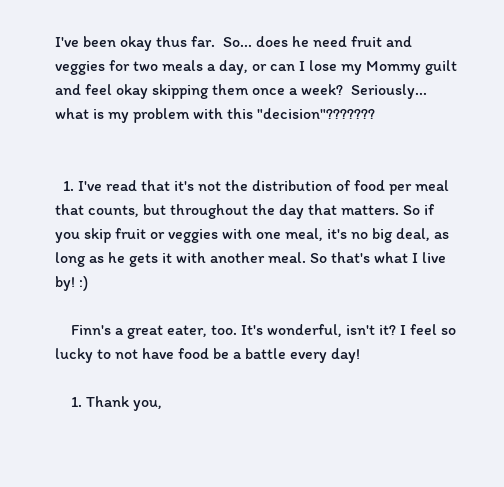I've been okay thus far.  So... does he need fruit and veggies for two meals a day, or can I lose my Mommy guilt and feel okay skipping them once a week?  Seriously... what is my problem with this "decision"???????


  1. I've read that it's not the distribution of food per meal that counts, but throughout the day that matters. So if you skip fruit or veggies with one meal, it's no big deal, as long as he gets it with another meal. So that's what I live by! :)

    Finn's a great eater, too. It's wonderful, isn't it? I feel so lucky to not have food be a battle every day!

    1. Thank you,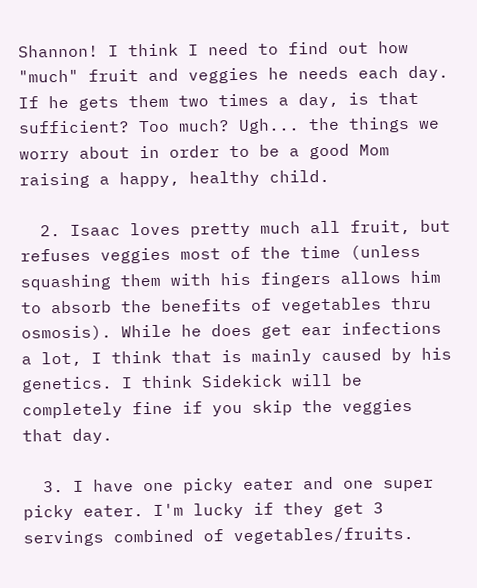Shannon! I think I need to find out how "much" fruit and veggies he needs each day. If he gets them two times a day, is that sufficient? Too much? Ugh... the things we worry about in order to be a good Mom raising a happy, healthy child.

  2. Isaac loves pretty much all fruit, but refuses veggies most of the time (unless squashing them with his fingers allows him to absorb the benefits of vegetables thru osmosis). While he does get ear infections a lot, I think that is mainly caused by his genetics. I think Sidekick will be completely fine if you skip the veggies that day.

  3. I have one picky eater and one super picky eater. I'm lucky if they get 3 servings combined of vegetables/fruits.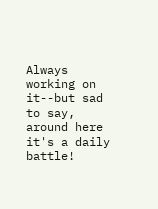Always working on it--but sad to say, around here it's a daily battle!